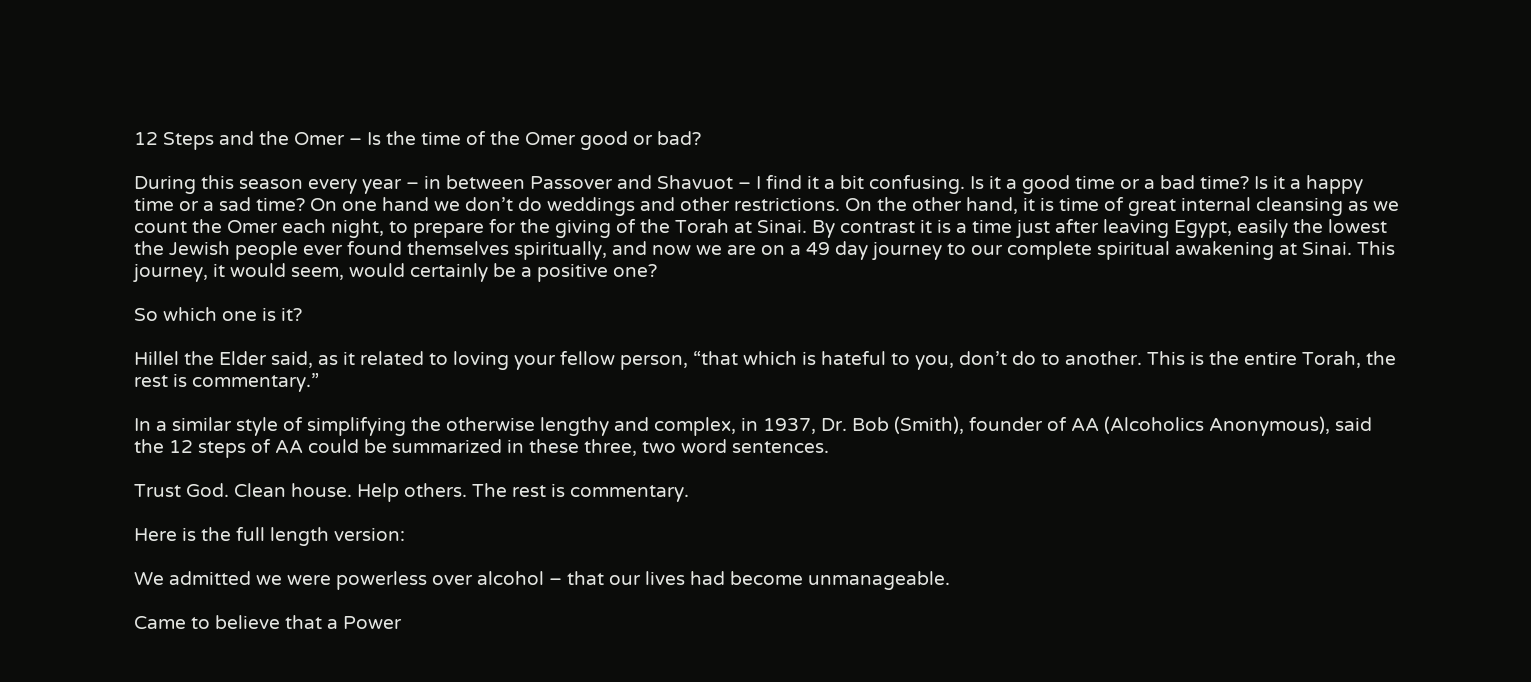12 Steps and the Omer – Is the time of the Omer good or bad?

During this season every year – in between Passover and Shavuot – I find it a bit confusing. Is it a good time or a bad time? Is it a happy time or a sad time? On one hand we don’t do weddings and other restrictions. On the other hand, it is time of great internal cleansing as we count the Omer each night, to prepare for the giving of the Torah at Sinai. By contrast it is a time just after leaving Egypt, easily the lowest the Jewish people ever found themselves spiritually, and now we are on a 49 day journey to our complete spiritual awakening at Sinai. This journey, it would seem, would certainly be a positive one?

So which one is it?

Hillel the Elder said, as it related to loving your fellow person, “that which is hateful to you, don’t do to another. This is the entire Torah, the rest is commentary.”

In a similar style of simplifying the otherwise lengthy and complex, in 1937, Dr. Bob (Smith), founder of AA (Alcoholics Anonymous), said the 12 steps of AA could be summarized in these three, two word sentences.

Trust God. Clean house. Help others. The rest is commentary.

Here is the full length version:

We admitted we were powerless over alcohol – that our lives had become unmanageable.

Came to believe that a Power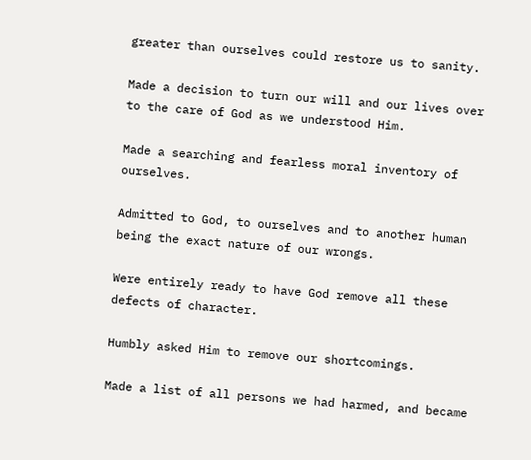greater than ourselves could restore us to sanity.

Made a decision to turn our will and our lives over to the care of God as we understood Him.

Made a searching and fearless moral inventory of ourselves.

Admitted to God, to ourselves and to another human being the exact nature of our wrongs.

Were entirely ready to have God remove all these defects of character.

Humbly asked Him to remove our shortcomings.

Made a list of all persons we had harmed, and became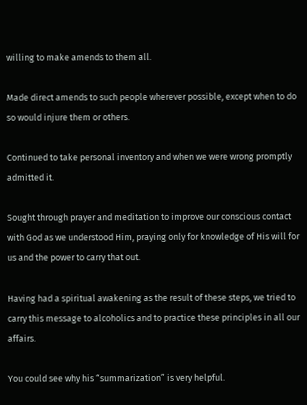willing to make amends to them all.

Made direct amends to such people wherever possible, except when to do so would injure them or others.

Continued to take personal inventory and when we were wrong promptly admitted it.

Sought through prayer and meditation to improve our conscious contact with God as we understood Him, praying only for knowledge of His will for us and the power to carry that out.

Having had a spiritual awakening as the result of these steps, we tried to carry this message to alcoholics and to practice these principles in all our affairs.

You could see why his “summarization” is very helpful.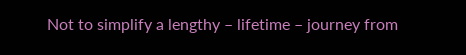Not to simplify a lengthy – lifetime – journey from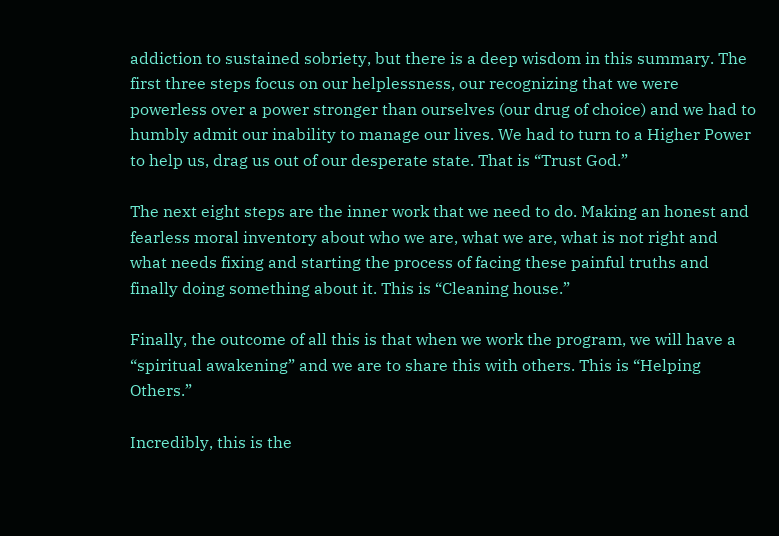addiction to sustained sobriety, but there is a deep wisdom in this summary. The first three steps focus on our helplessness, our recognizing that we were powerless over a power stronger than ourselves (our drug of choice) and we had to humbly admit our inability to manage our lives. We had to turn to a Higher Power to help us, drag us out of our desperate state. That is “Trust God.”

The next eight steps are the inner work that we need to do. Making an honest and fearless moral inventory about who we are, what we are, what is not right and what needs fixing and starting the process of facing these painful truths and finally doing something about it. This is “Cleaning house.”

Finally, the outcome of all this is that when we work the program, we will have a “spiritual awakening” and we are to share this with others. This is “Helping Others.”

Incredibly, this is the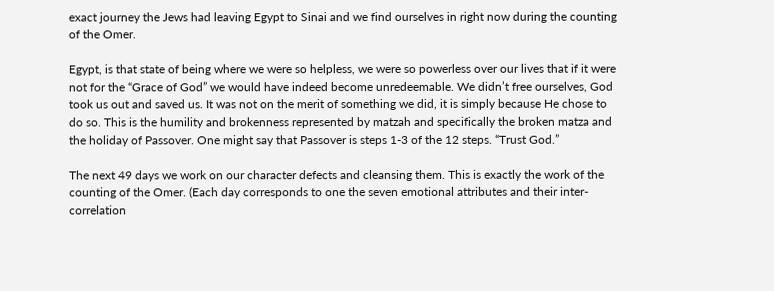exact journey the Jews had leaving Egypt to Sinai and we find ourselves in right now during the counting of the Omer.

Egypt, is that state of being where we were so helpless, we were so powerless over our lives that if it were not for the “Grace of God” we would have indeed become unredeemable. We didn’t free ourselves, God took us out and saved us. It was not on the merit of something we did, it is simply because He chose to do so. This is the humility and brokenness represented by matzah and specifically the broken matza and the holiday of Passover. One might say that Passover is steps 1-3 of the 12 steps. “Trust God.”

The next 49 days we work on our character defects and cleansing them. This is exactly the work of the counting of the Omer. (Each day corresponds to one the seven emotional attributes and their inter-correlation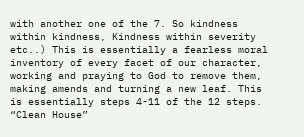with another one of the 7. So kindness within kindness, Kindness within severity etc..) This is essentially a fearless moral inventory of every facet of our character, working and praying to God to remove them, making amends and turning a new leaf. This is essentially steps 4-11 of the 12 steps. “Clean House”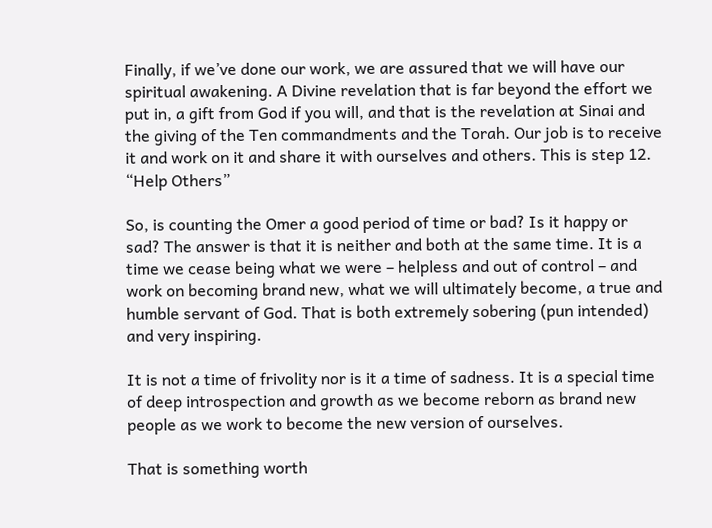Finally, if we’ve done our work, we are assured that we will have our spiritual awakening. A Divine revelation that is far beyond the effort we put in, a gift from God if you will, and that is the revelation at Sinai and the giving of the Ten commandments and the Torah. Our job is to receive it and work on it and share it with ourselves and others. This is step 12. “Help Others”

So, is counting the Omer a good period of time or bad? Is it happy or sad? The answer is that it is neither and both at the same time. It is a time we cease being what we were – helpless and out of control – and work on becoming brand new, what we will ultimately become, a true and humble servant of God. That is both extremely sobering (pun intended) and very inspiring.

It is not a time of frivolity nor is it a time of sadness. It is a special time of deep introspection and growth as we become reborn as brand new people as we work to become the new version of ourselves.

That is something worth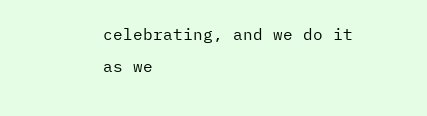celebrating, and we do it as we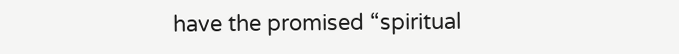have the promised “spiritual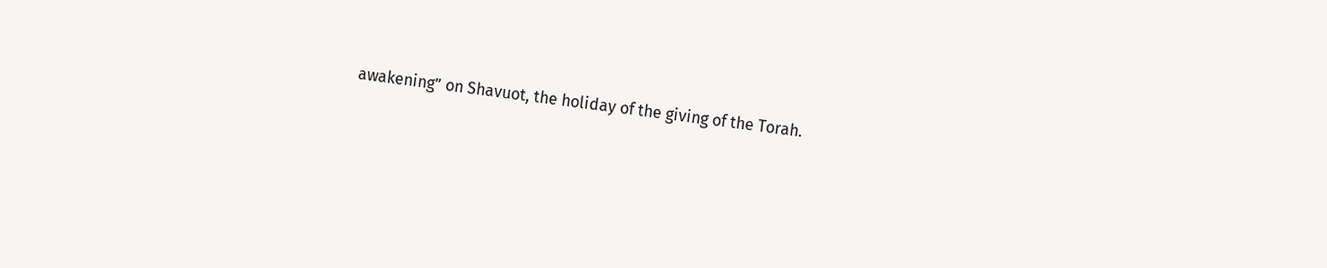awakening” on Shavuot, the holiday of the giving of the Torah.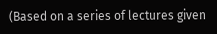(Based on a series of lectures given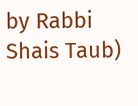by Rabbi Shais Taub)